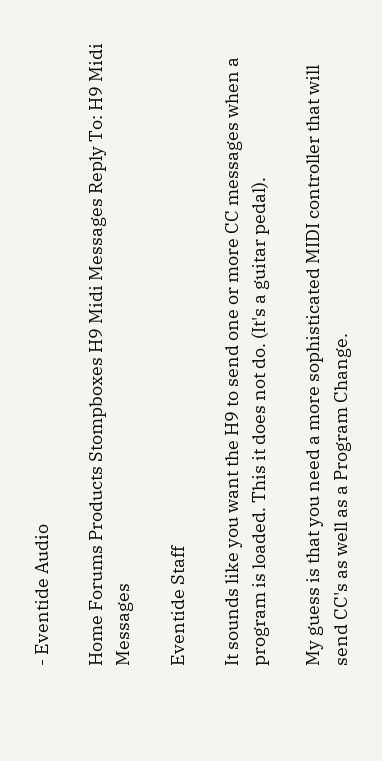- Eventide Audio

Home Forums Products Stompboxes H9 Midi Messages Reply To: H9 Midi Messages

Eventide Staff

It sounds like you want the H9 to send one or more CC messages when a program is loaded. This it does not do. (It's a guitar pedal).

My guess is that you need a more sophisticated MIDI controller that will send CC's as well as a Program Change.